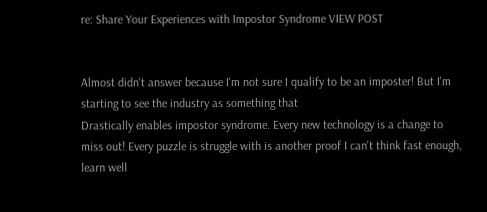re: Share Your Experiences with Impostor Syndrome VIEW POST


Almost didn't answer because I'm not sure I qualify to be an imposter! But I'm starting to see the industry as something that
Drastically enables impostor syndrome. Every new technology is a change to miss out! Every puzzle is struggle with is another proof I can't think fast enough, learn well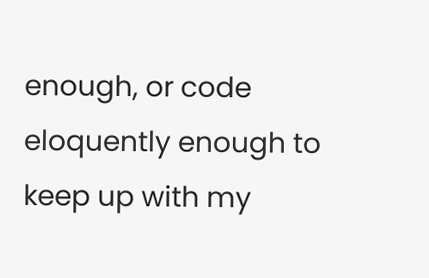enough, or code eloquently enough to keep up with my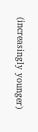(increasingly younger)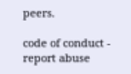peers.

code of conduct - report abuse